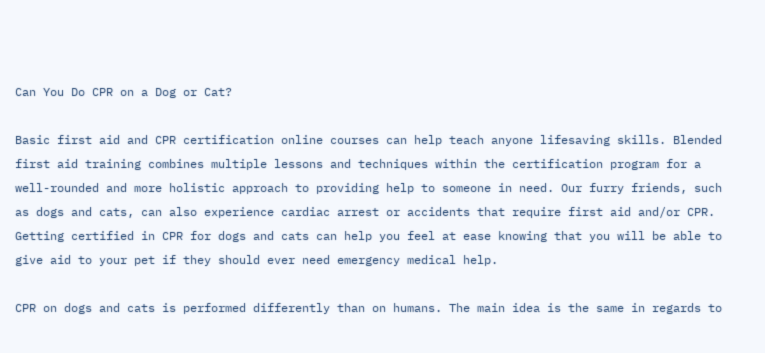Can You Do CPR on a Dog or Cat?

Basic first aid and CPR certification online courses can help teach anyone lifesaving skills. Blended first aid training combines multiple lessons and techniques within the certification program for a well-rounded and more holistic approach to providing help to someone in need. Our furry friends, such as dogs and cats, can also experience cardiac arrest or accidents that require first aid and/or CPR. Getting certified in CPR for dogs and cats can help you feel at ease knowing that you will be able to give aid to your pet if they should ever need emergency medical help.

CPR on dogs and cats is performed differently than on humans. The main idea is the same in regards to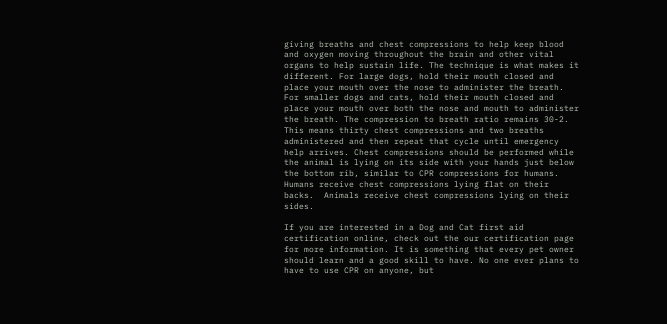giving breaths and chest compressions to help keep blood and oxygen moving throughout the brain and other vital organs to help sustain life. The technique is what makes it different. For large dogs, hold their mouth closed and place your mouth over the nose to administer the breath. For smaller dogs and cats, hold their mouth closed and place your mouth over both the nose and mouth to administer the breath. The compression to breath ratio remains 30-2. This means thirty chest compressions and two breaths administered and then repeat that cycle until emergency help arrives. Chest compressions should be performed while the animal is lying on its side with your hands just below the bottom rib, similar to CPR compressions for humans. Humans receive chest compressions lying flat on their backs.  Animals receive chest compressions lying on their sides.

If you are interested in a Dog and Cat first aid certification online, check out the our certification page for more information. It is something that every pet owner should learn and a good skill to have. No one ever plans to have to use CPR on anyone, but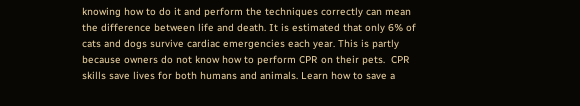knowing how to do it and perform the techniques correctly can mean the difference between life and death. It is estimated that only 6% of cats and dogs survive cardiac emergencies each year. This is partly because owners do not know how to perform CPR on their pets.  CPR skills save lives for both humans and animals. Learn how to save a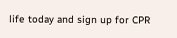life today and sign up for CPR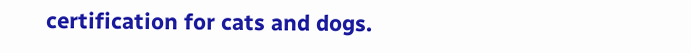certification for cats and dogs.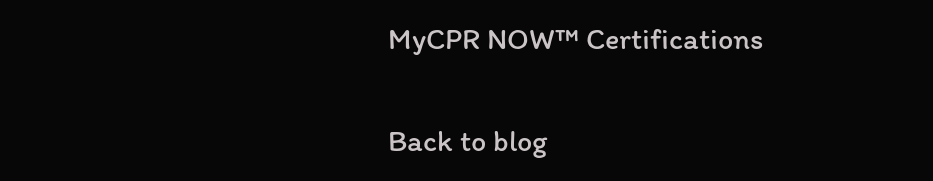MyCPR NOW™ Certifications

Back to blog